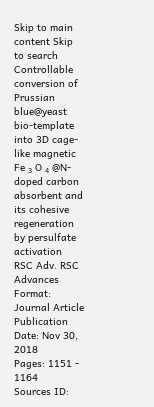Skip to main content Skip to search
Controllable conversion of Prussian blue@yeast bio-template into 3D cage-like magnetic Fe ₃ O ₄ @N-doped carbon absorbent and its cohesive regeneration by persulfate activation
RSC Adv. RSC Advances
Format: Journal Article
Publication Date: Nov 30, 2018
Pages: 1151 - 1164
Sources ID: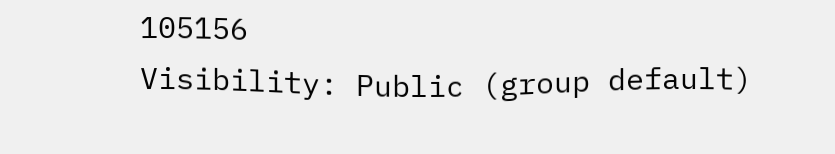105156
Visibility: Public (group default)